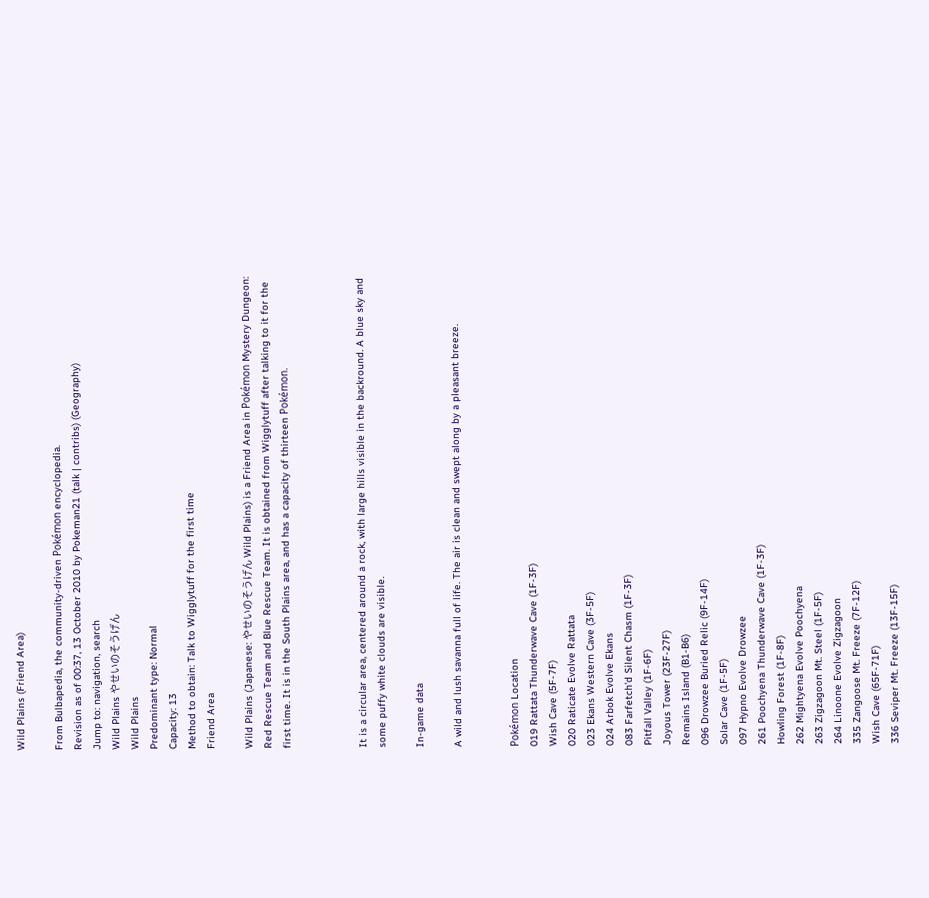Wild Plains (Friend Area)

From Bulbapedia, the community-driven Pokémon encyclopedia.
Revision as of 00:37, 13 October 2010 by Pokeman21 (talk | contribs) (Geography)
Jump to: navigation, search
Wild Plains やせいのそうげん
Wild Plains
Predominant type: Normal
Capacity: 13
Method to obtain: Talk to Wigglytuff for the first time
Friend Area

Wild Plains (Japanese: やせいのそうげん Wild Plains) is a Friend Area in Pokémon Mystery Dungeon: Red Rescue Team and Blue Rescue Team. It is obtained from Wigglytuff after talking to it for the first time. It is in the South Plains area, and has a capacity of thirteen Pokémon.



It is a circular area, centered around a rock, with large hills visible in the backround. A blue sky and some puffy white clouds are visible.

In-game data

A wild and lush savanna full of life. The air is clean and swept along by a pleasant breeze.


Pokémon Location
019 Rattata Thunderwave Cave (1F-3F)
Wish Cave (5F-7F)
020 Raticate Evolve Rattata
023 Ekans Western Cave (3F-5F)
024 Arbok Evolve Ekans
083 Farfetch'd Silent Chasm (1F-3F)
Pitfall Valley (1F-6F)
Joyous Tower (23F-27F)
Remains Island (B1-B6)
096 Drowzee Buried Relic (9F-14F)
Solar Cave (1F-5F)
097 Hypno Evolve Drowzee
261 Poochyena Thunderwave Cave (1F-3F)
Howling Forest (1F-8F)
262 Mightyena Evolve Poochyena
263 Zigzagoon Mt. Steel (1F-5F)
264 Linoone Evolve Zigzagoon
335 Zangoose Mt. Freeze (7F-12F)
Wish Cave (65F-71F)
336 Seviper Mt. Freeze (13F-15F)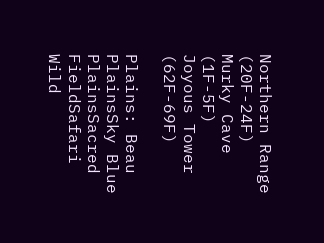Northern Range (20F-24F)
Murky Cave (1F-5F)
Joyous Tower (62F-69F)

Plains: Beau PlainsSky Blue PlainsSacred FieldSafari
Wild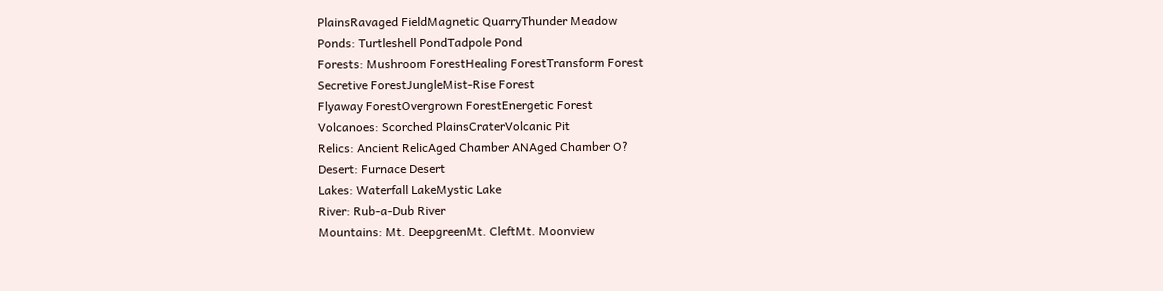PlainsRavaged FieldMagnetic QuarryThunder Meadow
Ponds: Turtleshell PondTadpole Pond
Forests: Mushroom ForestHealing ForestTransform Forest
Secretive ForestJungleMist-Rise Forest
Flyaway ForestOvergrown ForestEnergetic Forest
Volcanoes: Scorched PlainsCraterVolcanic Pit
Relics: Ancient RelicAged Chamber ANAged Chamber O?
Desert: Furnace Desert
Lakes: Waterfall LakeMystic Lake
River: Rub-a-Dub River
Mountains: Mt. DeepgreenMt. CleftMt. Moonview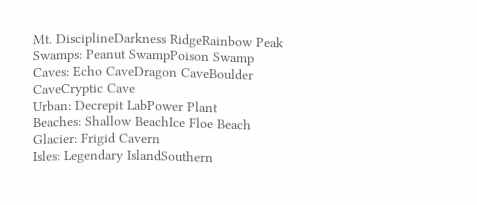Mt. DisciplineDarkness RidgeRainbow Peak
Swamps: Peanut SwampPoison Swamp
Caves: Echo CaveDragon CaveBoulder CaveCryptic Cave
Urban: Decrepit LabPower Plant
Beaches: Shallow BeachIce Floe Beach
Glacier: Frigid Cavern
Isles: Legendary IslandSouthern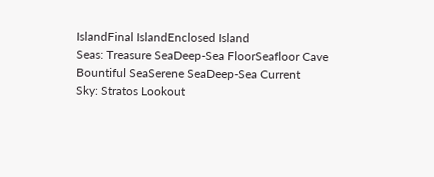IslandFinal IslandEnclosed Island
Seas: Treasure SeaDeep-Sea FloorSeafloor Cave
Bountiful SeaSerene SeaDeep-Sea Current
Sky: Stratos Lookout